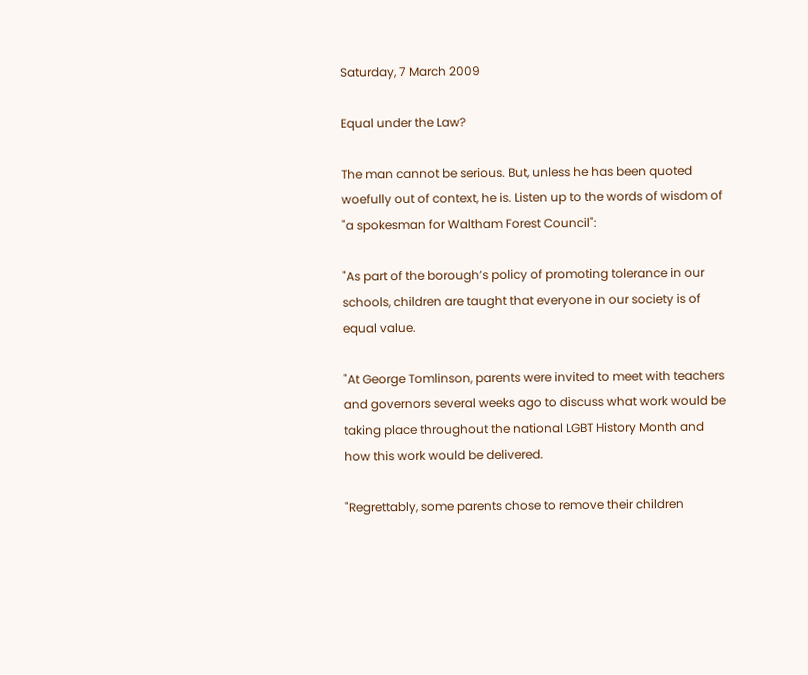Saturday, 7 March 2009

Equal under the Law?

The man cannot be serious. But, unless he has been quoted woefully out of context, he is. Listen up to the words of wisdom of "a spokesman for Waltham Forest Council":

"As part of the borough’s policy of promoting tolerance in our schools, children are taught that everyone in our society is of equal value.

"At George Tomlinson, parents were invited to meet with teachers and governors several weeks ago to discuss what work would be taking place throughout the national LGBT History Month and how this work would be delivered.

"Regrettably, some parents chose to remove their children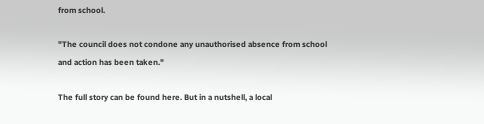from school.

"The council does not condone any unauthorised absence from school and action has been taken."

The full story can be found here. But in a nutshell, a local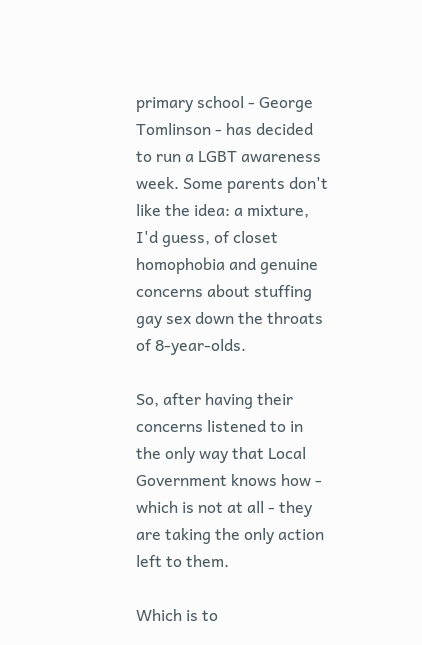primary school - George Tomlinson - has decided to run a LGBT awareness week. Some parents don't like the idea: a mixture, I'd guess, of closet homophobia and genuine concerns about stuffing gay sex down the throats of 8-year-olds.

So, after having their concerns listened to in the only way that Local Government knows how - which is not at all - they are taking the only action left to them.

Which is to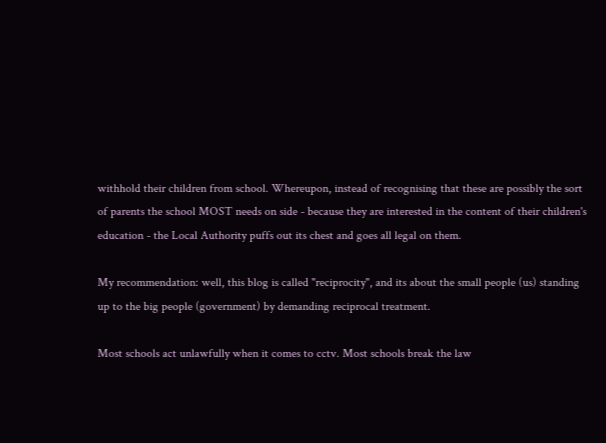withhold their children from school. Whereupon, instead of recognising that these are possibly the sort of parents the school MOST needs on side - because they are interested in the content of their children's education - the Local Authority puffs out its chest and goes all legal on them.

My recommendation: well, this blog is called "reciprocity", and its about the small people (us) standing up to the big people (government) by demanding reciprocal treatment.

Most schools act unlawfully when it comes to cctv. Most schools break the law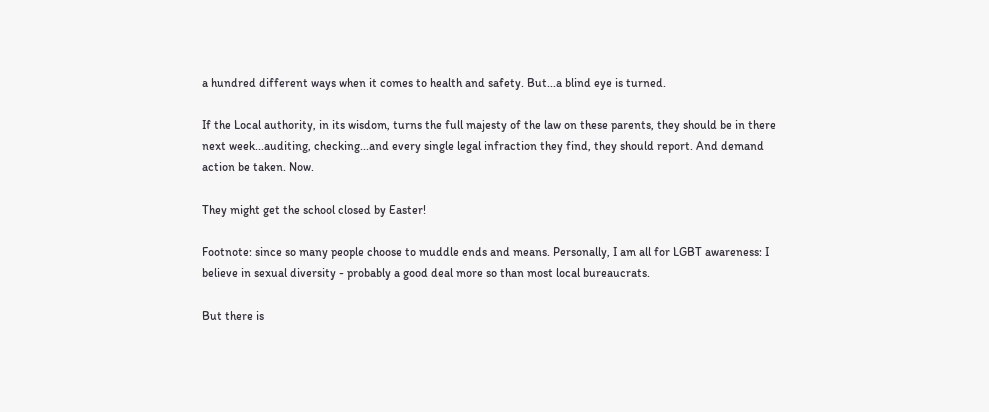a hundred different ways when it comes to health and safety. But...a blind eye is turned.

If the Local authority, in its wisdom, turns the full majesty of the law on these parents, they should be in there next week...auditing, checking...and every single legal infraction they find, they should report. And demand action be taken. Now.

They might get the school closed by Easter!

Footnote: since so many people choose to muddle ends and means. Personally, I am all for LGBT awareness: I believe in sexual diversity - probably a good deal more so than most local bureaucrats.

But there is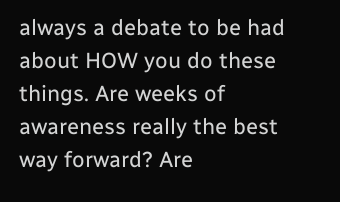always a debate to be had about HOW you do these things. Are weeks of awareness really the best way forward? Are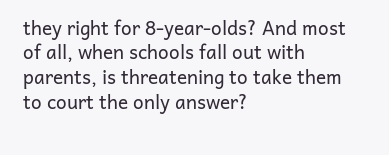they right for 8-year-olds? And most of all, when schools fall out with parents, is threatening to take them to court the only answer?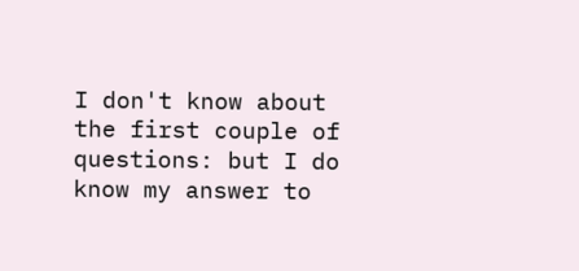I don't know about the first couple of questions: but I do know my answer to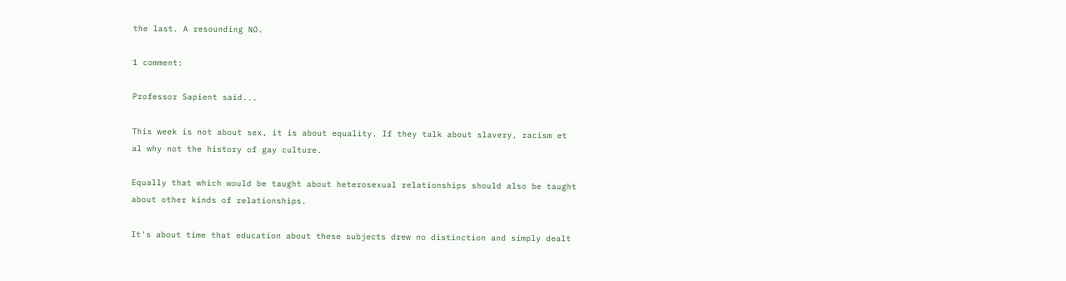the last. A resounding NO.

1 comment:

Professor Sapient said...

This week is not about sex, it is about equality. If they talk about slavery, racism et al why not the history of gay culture.

Equally that which would be taught about heterosexual relationships should also be taught about other kinds of relationships.

It's about time that education about these subjects drew no distinction and simply dealt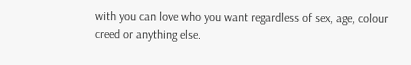with you can love who you want regardless of sex, age, colour creed or anything else.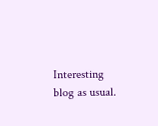Interesting blog as usual.